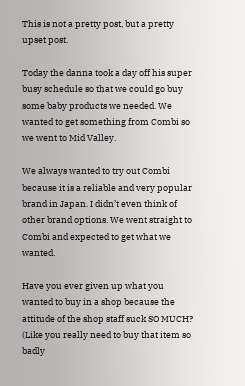This is not a pretty post, but a pretty upset post.

Today the danna took a day off his super busy schedule so that we could go buy some baby products we needed. We wanted to get something from Combi so we went to Mid Valley.

We always wanted to try out Combi because it is a reliable and very popular brand in Japan. I didn’t even think of other brand options. We went straight to Combi and expected to get what we wanted.

Have you ever given up what you wanted to buy in a shop because the attitude of the shop staff suck SO MUCH? (Like you really need to buy that item so badly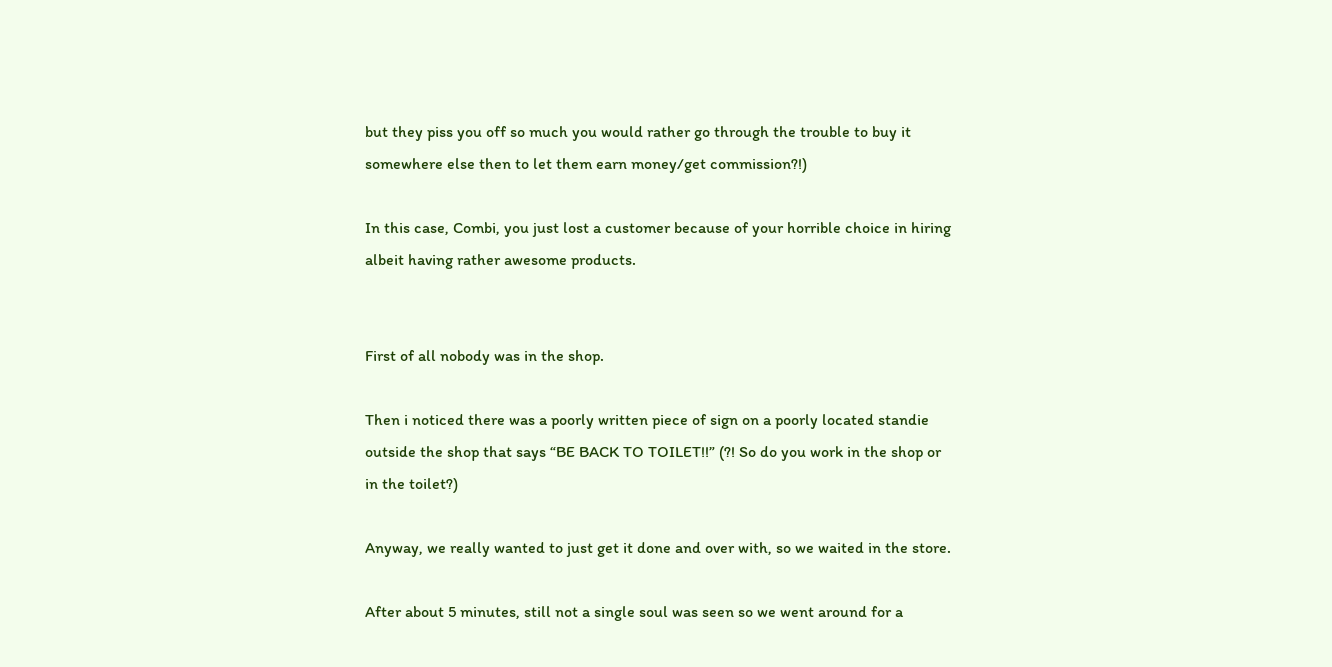but they piss you off so much you would rather go through the trouble to buy it somewhere else then to let them earn money/get commission?!)

In this case, Combi, you just lost a customer because of your horrible choice in hiring albeit having rather awesome products.


First of all nobody was in the shop.

Then i noticed there was a poorly written piece of sign on a poorly located standie outside the shop that says “BE BACK TO TOILET!!” (?! So do you work in the shop or in the toilet?)

Anyway, we really wanted to just get it done and over with, so we waited in the store.

After about 5 minutes, still not a single soul was seen so we went around for a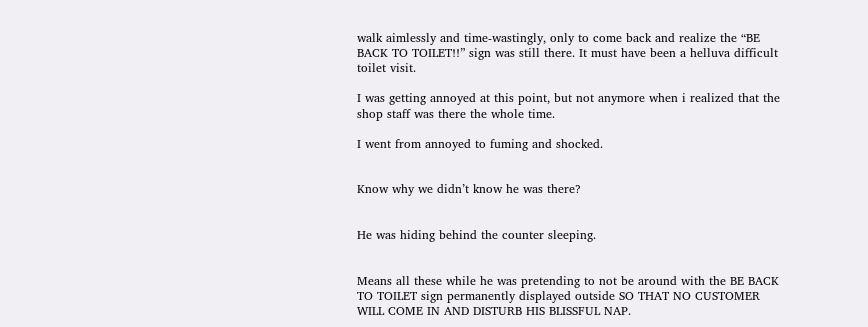walk aimlessly and time-wastingly, only to come back and realize the “BE BACK TO TOILET!!” sign was still there. It must have been a helluva difficult toilet visit.

I was getting annoyed at this point, but not anymore when i realized that the shop staff was there the whole time.

I went from annoyed to fuming and shocked.


Know why we didn’t know he was there?


He was hiding behind the counter sleeping.


Means all these while he was pretending to not be around with the BE BACK TO TOILET sign permanently displayed outside SO THAT NO CUSTOMER WILL COME IN AND DISTURB HIS BLISSFUL NAP.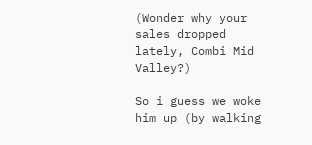(Wonder why your sales dropped lately, Combi Mid Valley?)

So i guess we woke him up (by walking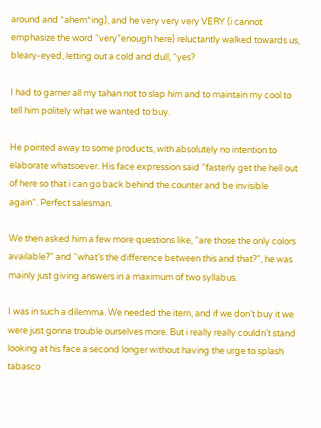around and *ahem*ing), and he very very very VERY (i cannot emphasize the word “very”enough here) reluctantly walked towards us, bleary-eyed, letting out a cold and dull, “yes?

I had to garner all my tahan not to slap him and to maintain my cool to tell him politely what we wanted to buy.

He pointed away to some products, with absolutely no intention to elaborate whatsoever. His face expression said “fasterly get the hell out of here so that i can go back behind the counter and be invisible again“. Perfect salesman.

We then asked him a few more questions like, “are those the only colors available?” and “what’s the difference between this and that?”, he was mainly just giving answers in a maximum of two syllabus.

I was in such a dilemma. We needed the item, and if we don’t buy it we were just gonna trouble ourselves more. But i really really couldn’t stand looking at his face a second longer without having the urge to splash tabasco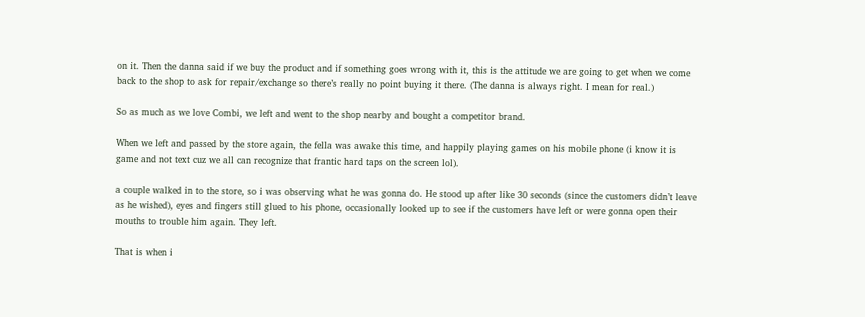on it. Then the danna said if we buy the product and if something goes wrong with it, this is the attitude we are going to get when we come back to the shop to ask for repair/exchange so there’s really no point buying it there. (The danna is always right. I mean for real.)

So as much as we love Combi, we left and went to the shop nearby and bought a competitor brand.

When we left and passed by the store again, the fella was awake this time, and happily playing games on his mobile phone (i know it is game and not text cuz we all can recognize that frantic hard taps on the screen lol).

a couple walked in to the store, so i was observing what he was gonna do. He stood up after like 30 seconds (since the customers didn’t leave as he wished), eyes and fingers still glued to his phone, occasionally looked up to see if the customers have left or were gonna open their mouths to trouble him again. They left.

That is when i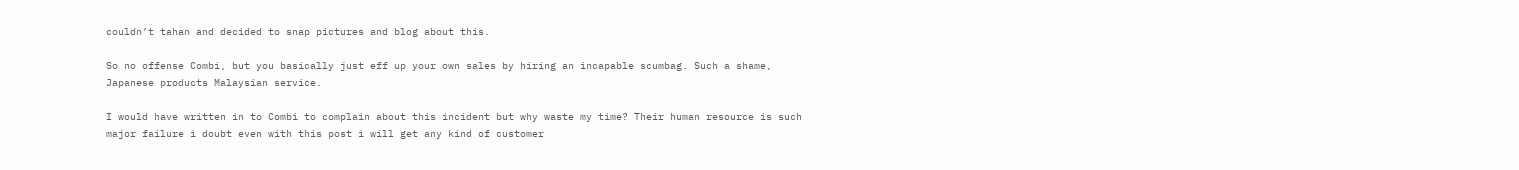couldn’t tahan and decided to snap pictures and blog about this.

So no offense Combi, but you basically just eff up your own sales by hiring an incapable scumbag. Such a shame, Japanese products Malaysian service.

I would have written in to Combi to complain about this incident but why waste my time? Their human resource is such major failure i doubt even with this post i will get any kind of customer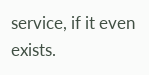service, if it even exists.